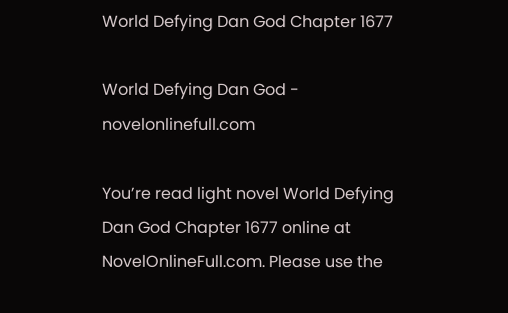World Defying Dan God Chapter 1677

World Defying Dan God - novelonlinefull.com

You’re read light novel World Defying Dan God Chapter 1677 online at NovelOnlineFull.com. Please use the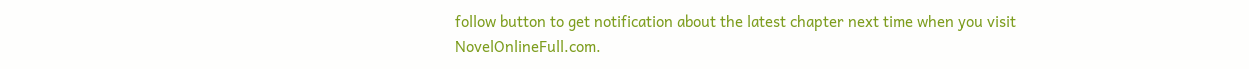follow button to get notification about the latest chapter next time when you visit NovelOnlineFull.com.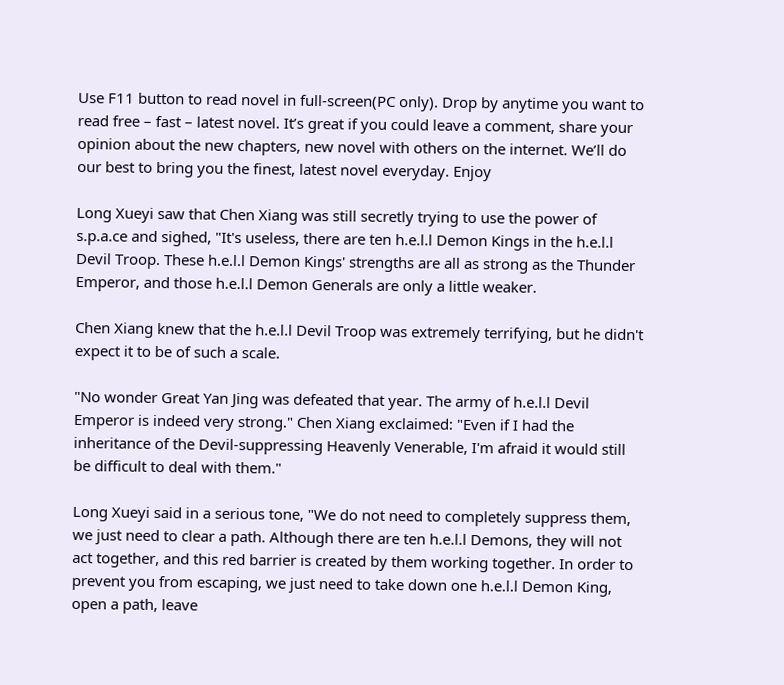Use F11 button to read novel in full-screen(PC only). Drop by anytime you want to read free – fast – latest novel. It’s great if you could leave a comment, share your opinion about the new chapters, new novel with others on the internet. We’ll do our best to bring you the finest, latest novel everyday. Enjoy

Long Xueyi saw that Chen Xiang was still secretly trying to use the power of s.p.a.ce and sighed, "It's useless, there are ten h.e.l.l Demon Kings in the h.e.l.l Devil Troop. These h.e.l.l Demon Kings' strengths are all as strong as the Thunder Emperor, and those h.e.l.l Demon Generals are only a little weaker.

Chen Xiang knew that the h.e.l.l Devil Troop was extremely terrifying, but he didn't expect it to be of such a scale.

"No wonder Great Yan Jing was defeated that year. The army of h.e.l.l Devil Emperor is indeed very strong." Chen Xiang exclaimed: "Even if I had the inheritance of the Devil-suppressing Heavenly Venerable, I'm afraid it would still be difficult to deal with them."

Long Xueyi said in a serious tone, "We do not need to completely suppress them, we just need to clear a path. Although there are ten h.e.l.l Demons, they will not act together, and this red barrier is created by them working together. In order to prevent you from escaping, we just need to take down one h.e.l.l Demon King, open a path, leave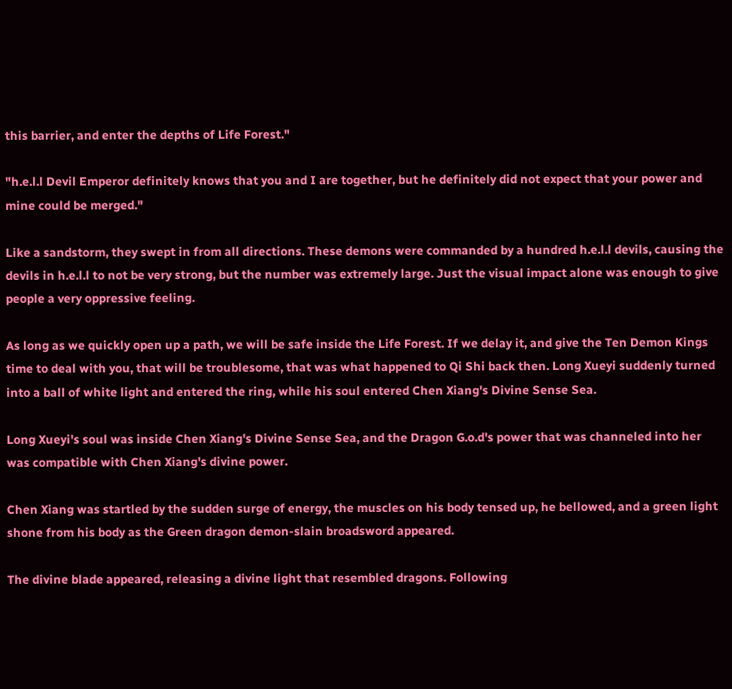this barrier, and enter the depths of Life Forest."

"h.e.l.l Devil Emperor definitely knows that you and I are together, but he definitely did not expect that your power and mine could be merged."

Like a sandstorm, they swept in from all directions. These demons were commanded by a hundred h.e.l.l devils, causing the devils in h.e.l.l to not be very strong, but the number was extremely large. Just the visual impact alone was enough to give people a very oppressive feeling.

As long as we quickly open up a path, we will be safe inside the Life Forest. If we delay it, and give the Ten Demon Kings time to deal with you, that will be troublesome, that was what happened to Qi Shi back then. Long Xueyi suddenly turned into a ball of white light and entered the ring, while his soul entered Chen Xiang's Divine Sense Sea.

Long Xueyi's soul was inside Chen Xiang's Divine Sense Sea, and the Dragon G.o.d's power that was channeled into her was compatible with Chen Xiang's divine power.

Chen Xiang was startled by the sudden surge of energy, the muscles on his body tensed up, he bellowed, and a green light shone from his body as the Green dragon demon-slain broadsword appeared.

The divine blade appeared, releasing a divine light that resembled dragons. Following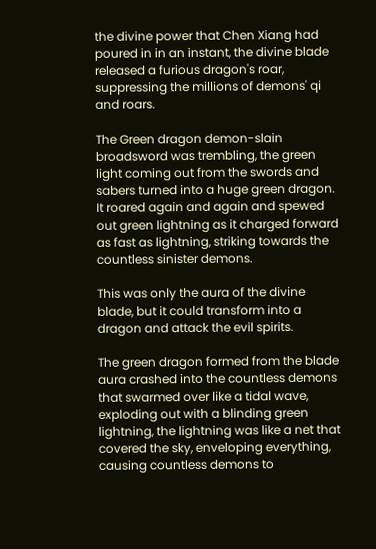the divine power that Chen Xiang had poured in in an instant, the divine blade released a furious dragon's roar, suppressing the millions of demons' qi and roars.

The Green dragon demon-slain broadsword was trembling, the green light coming out from the swords and sabers turned into a huge green dragon. It roared again and again and spewed out green lightning as it charged forward as fast as lightning, striking towards the countless sinister demons.

This was only the aura of the divine blade, but it could transform into a dragon and attack the evil spirits.

The green dragon formed from the blade aura crashed into the countless demons that swarmed over like a tidal wave, exploding out with a blinding green lightning, the lightning was like a net that covered the sky, enveloping everything, causing countless demons to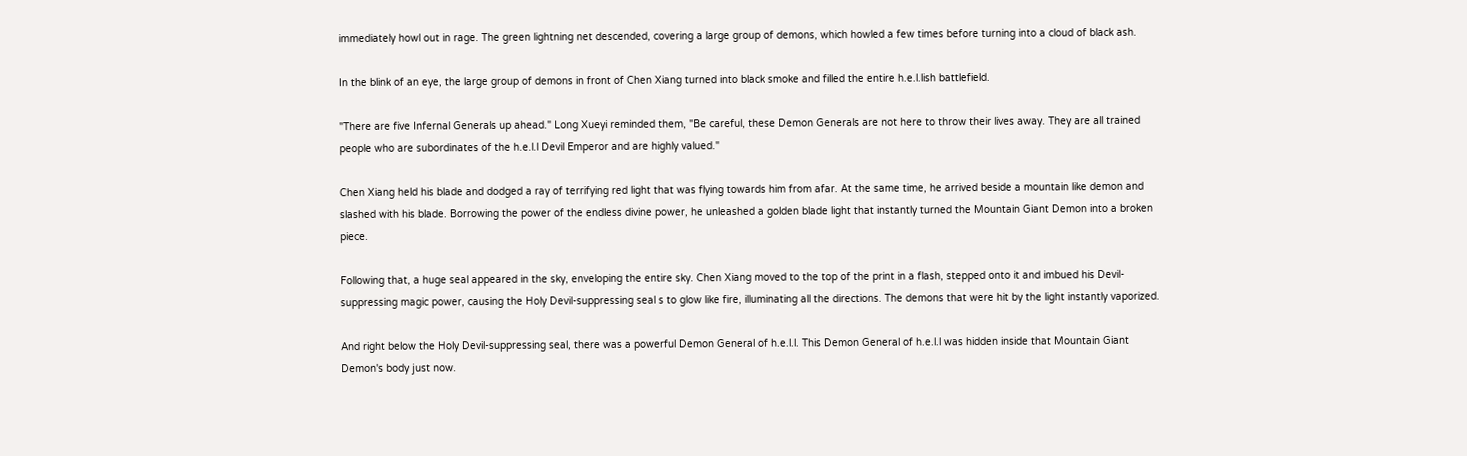immediately howl out in rage. The green lightning net descended, covering a large group of demons, which howled a few times before turning into a cloud of black ash.

In the blink of an eye, the large group of demons in front of Chen Xiang turned into black smoke and filled the entire h.e.l.lish battlefield.

"There are five Infernal Generals up ahead." Long Xueyi reminded them, "Be careful, these Demon Generals are not here to throw their lives away. They are all trained people who are subordinates of the h.e.l.l Devil Emperor and are highly valued."

Chen Xiang held his blade and dodged a ray of terrifying red light that was flying towards him from afar. At the same time, he arrived beside a mountain like demon and slashed with his blade. Borrowing the power of the endless divine power, he unleashed a golden blade light that instantly turned the Mountain Giant Demon into a broken piece.

Following that, a huge seal appeared in the sky, enveloping the entire sky. Chen Xiang moved to the top of the print in a flash, stepped onto it and imbued his Devil-suppressing magic power, causing the Holy Devil-suppressing seal s to glow like fire, illuminating all the directions. The demons that were hit by the light instantly vaporized.

And right below the Holy Devil-suppressing seal, there was a powerful Demon General of h.e.l.l. This Demon General of h.e.l.l was hidden inside that Mountain Giant Demon's body just now.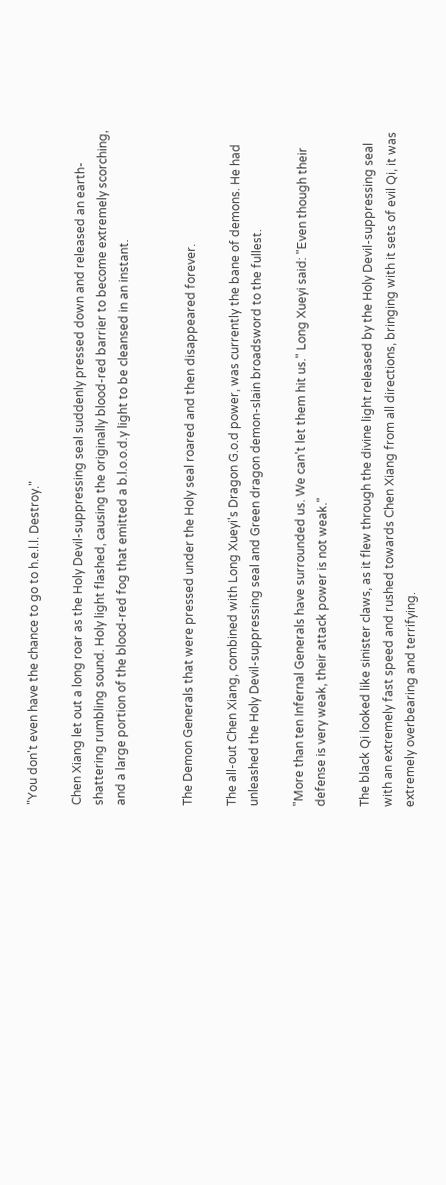"You don't even have the chance to go to h.e.l.l. Destroy."

Chen Xiang let out a long roar as the Holy Devil-suppressing seal suddenly pressed down and released an earth-shattering rumbling sound. Holy light flashed, causing the originally blood-red barrier to become extremely scorching, and a large portion of the blood-red fog that emitted a b.l.o.o.d.y light to be cleansed in an instant.


The Demon Generals that were pressed under the Holy seal roared and then disappeared forever.

The all-out Chen Xiang, combined with Long Xueyi's Dragon G.o.d power, was currently the bane of demons. He had unleashed the Holy Devil-suppressing seal and Green dragon demon-slain broadsword to the fullest.

"More than ten Infernal Generals have surrounded us. We can't let them hit us." Long Xueyi said: "Even though their defense is very weak, their attack power is not weak."

The black Qi looked like sinister claws, as it flew through the divine light released by the Holy Devil-suppressing seal with an extremely fast speed and rushed towards Chen Xiang from all directions, bringing with it sets of evil Qi, it was extremely overbearing and terrifying.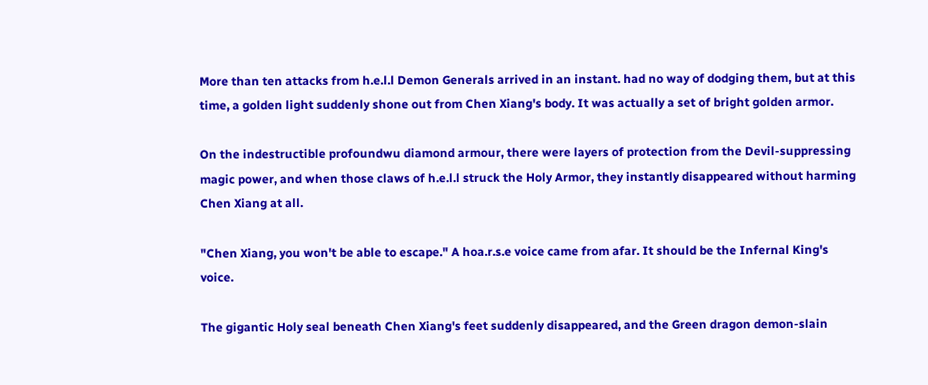More than ten attacks from h.e.l.l Demon Generals arrived in an instant. had no way of dodging them, but at this time, a golden light suddenly shone out from Chen Xiang's body. It was actually a set of bright golden armor.

On the indestructible profoundwu diamond armour, there were layers of protection from the Devil-suppressing magic power, and when those claws of h.e.l.l struck the Holy Armor, they instantly disappeared without harming Chen Xiang at all.

"Chen Xiang, you won't be able to escape." A hoa.r.s.e voice came from afar. It should be the Infernal King's voice.

The gigantic Holy seal beneath Chen Xiang's feet suddenly disappeared, and the Green dragon demon-slain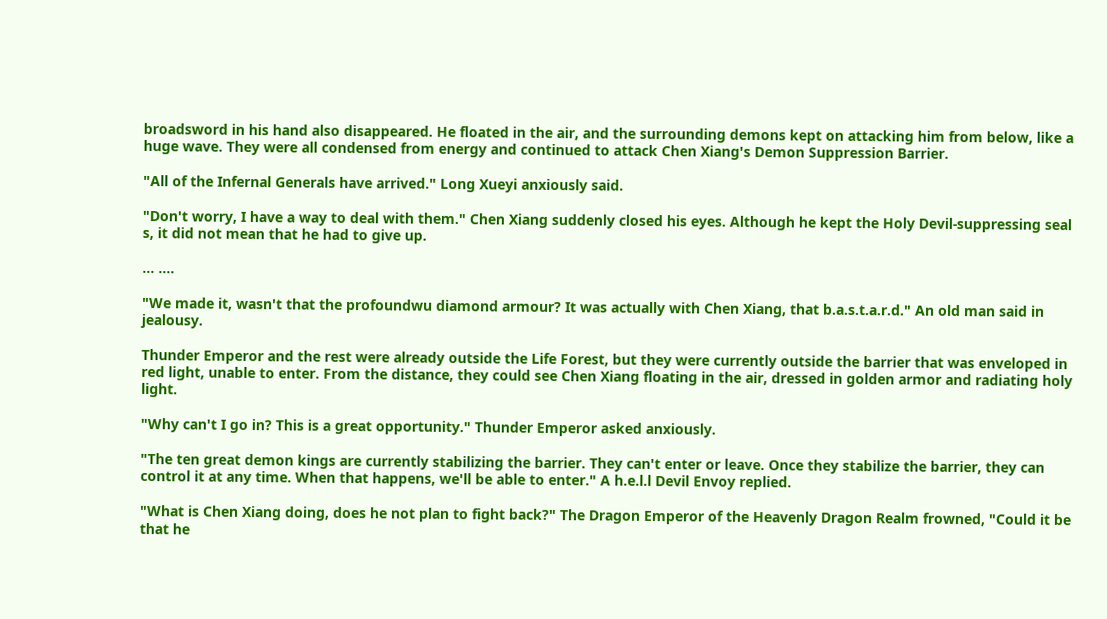broadsword in his hand also disappeared. He floated in the air, and the surrounding demons kept on attacking him from below, like a huge wave. They were all condensed from energy and continued to attack Chen Xiang's Demon Suppression Barrier.

"All of the Infernal Generals have arrived." Long Xueyi anxiously said.

"Don't worry, I have a way to deal with them." Chen Xiang suddenly closed his eyes. Although he kept the Holy Devil-suppressing seal s, it did not mean that he had to give up.

… ….

"We made it, wasn't that the profoundwu diamond armour? It was actually with Chen Xiang, that b.a.s.t.a.r.d." An old man said in jealousy.

Thunder Emperor and the rest were already outside the Life Forest, but they were currently outside the barrier that was enveloped in red light, unable to enter. From the distance, they could see Chen Xiang floating in the air, dressed in golden armor and radiating holy light.

"Why can't I go in? This is a great opportunity." Thunder Emperor asked anxiously.

"The ten great demon kings are currently stabilizing the barrier. They can't enter or leave. Once they stabilize the barrier, they can control it at any time. When that happens, we'll be able to enter." A h.e.l.l Devil Envoy replied.

"What is Chen Xiang doing, does he not plan to fight back?" The Dragon Emperor of the Heavenly Dragon Realm frowned, "Could it be that he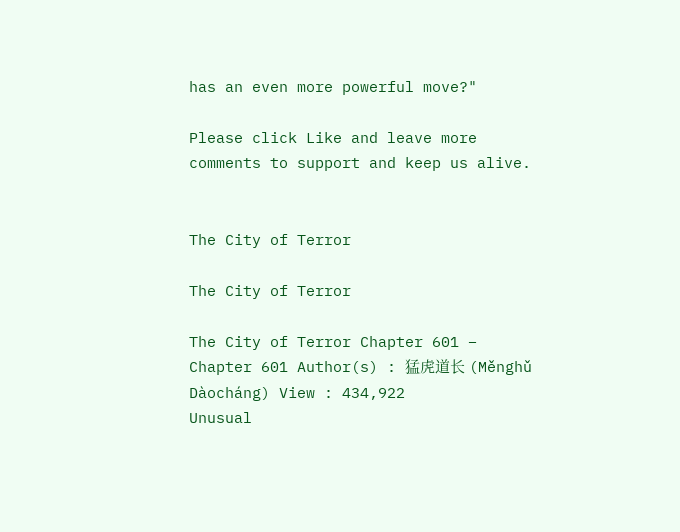has an even more powerful move?"

Please click Like and leave more comments to support and keep us alive.


The City of Terror

The City of Terror

The City of Terror Chapter 601 – Chapter 601 Author(s) : 猛虎道长 (Měnghǔ Dàocháng) View : 434,922
Unusual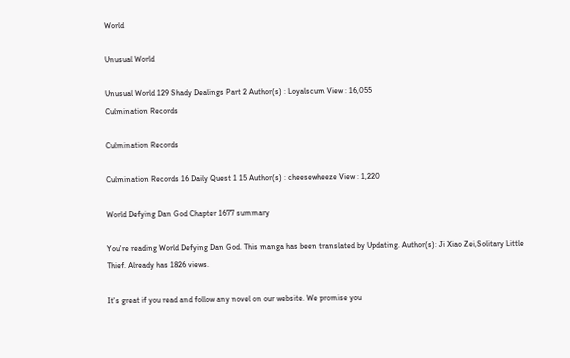World

Unusual World

Unusual World 129 Shady Dealings Part 2 Author(s) : Loyalscum View : 16,055
Culmination Records

Culmination Records

Culmination Records 16 Daily Quest 1 15 Author(s) : cheesewheeze View : 1,220

World Defying Dan God Chapter 1677 summary

You're reading World Defying Dan God. This manga has been translated by Updating. Author(s): Ji Xiao Zei,Solitary Little Thief. Already has 1826 views.

It's great if you read and follow any novel on our website. We promise you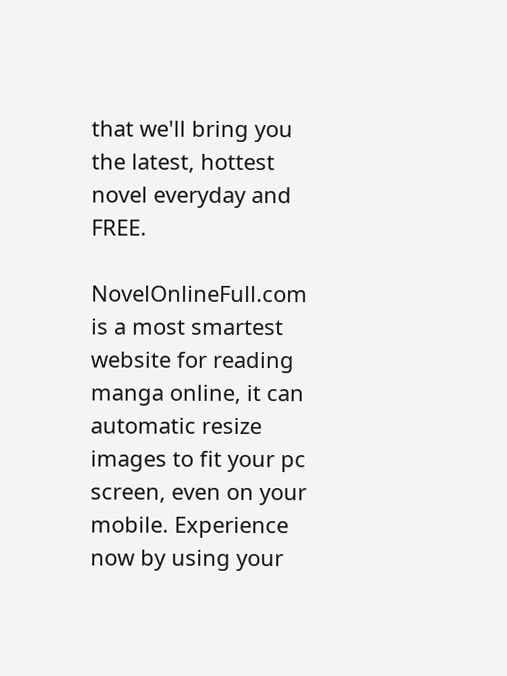that we'll bring you the latest, hottest novel everyday and FREE.

NovelOnlineFull.com is a most smartest website for reading manga online, it can automatic resize images to fit your pc screen, even on your mobile. Experience now by using your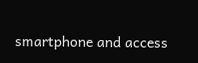smartphone and access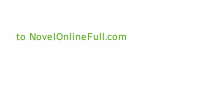to NovelOnlineFull.com